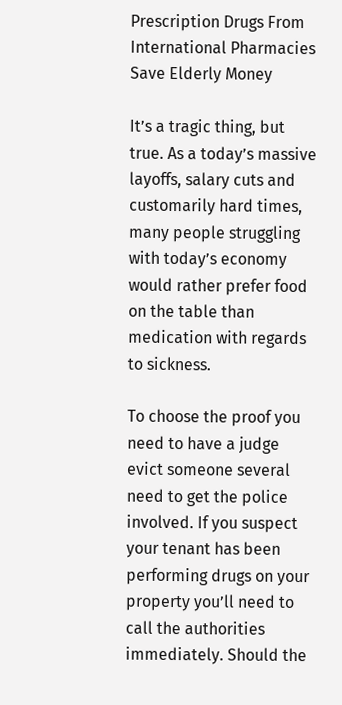Prescription Drugs From International Pharmacies Save Elderly Money

It’s a tragic thing, but true. As a today’s massive layoffs, salary cuts and customarily hard times, many people struggling with today’s economy would rather prefer food on the table than medication with regards to sickness.

To choose the proof you need to have a judge evict someone several need to get the police involved. If you suspect your tenant has been performing drugs on your property you’ll need to call the authorities immediately. Should the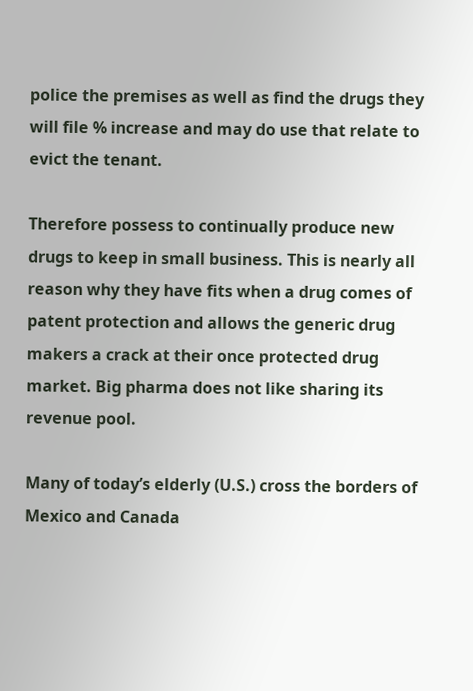police the premises as well as find the drugs they will file % increase and may do use that relate to evict the tenant.

Therefore possess to continually produce new drugs to keep in small business. This is nearly all reason why they have fits when a drug comes of patent protection and allows the generic drug makers a crack at their once protected drug market. Big pharma does not like sharing its revenue pool.

Many of today’s elderly (U.S.) cross the borders of Mexico and Canada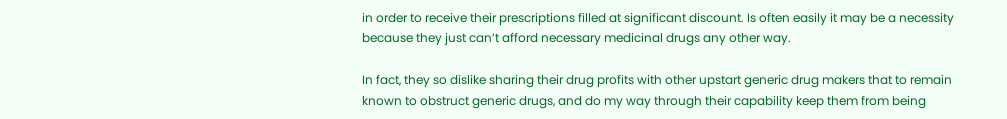in order to receive their prescriptions filled at significant discount. Is often easily it may be a necessity because they just can’t afford necessary medicinal drugs any other way.

In fact, they so dislike sharing their drug profits with other upstart generic drug makers that to remain known to obstruct generic drugs, and do my way through their capability keep them from being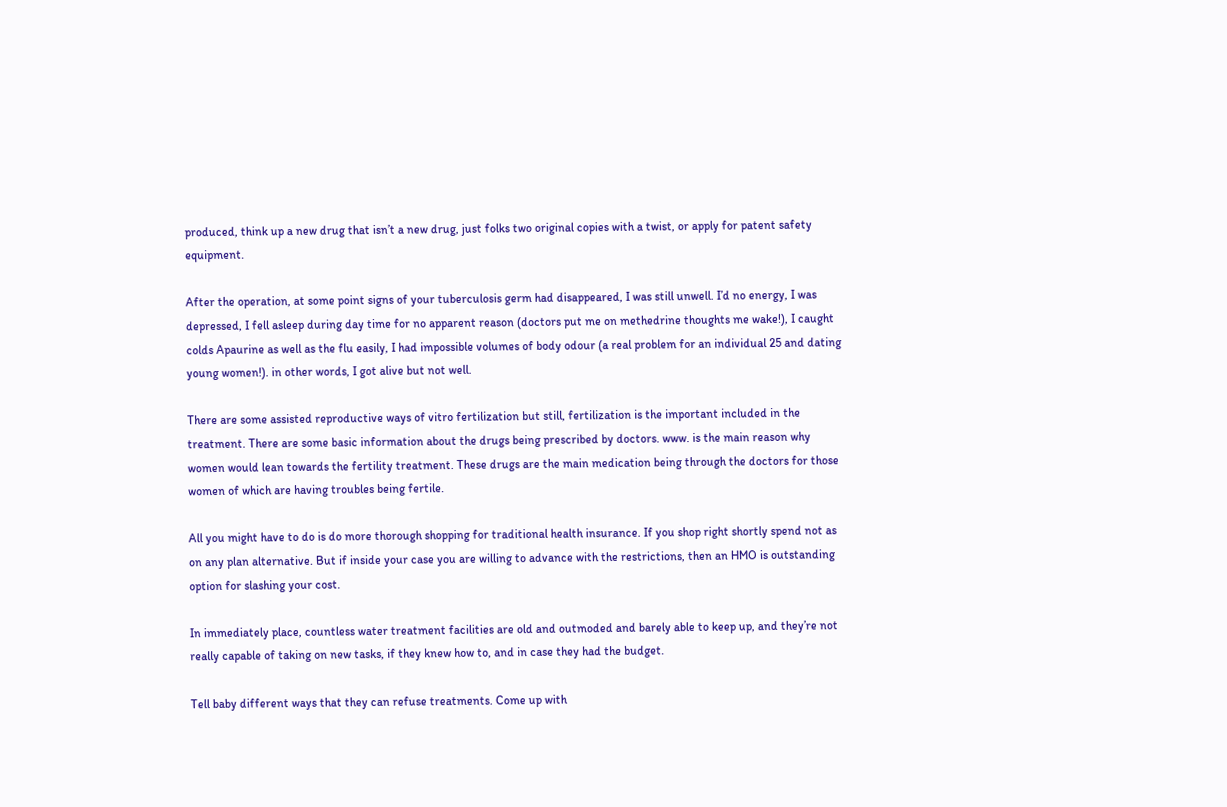produced, think up a new drug that isn’t a new drug, just folks two original copies with a twist, or apply for patent safety equipment.

After the operation, at some point signs of your tuberculosis germ had disappeared, I was still unwell. I’d no energy, I was depressed, I fell asleep during day time for no apparent reason (doctors put me on methedrine thoughts me wake!), I caught colds Apaurine as well as the flu easily, I had impossible volumes of body odour (a real problem for an individual 25 and dating young women!). in other words, I got alive but not well.

There are some assisted reproductive ways of vitro fertilization but still, fertilization is the important included in the treatment. There are some basic information about the drugs being prescribed by doctors. www. is the main reason why women would lean towards the fertility treatment. These drugs are the main medication being through the doctors for those women of which are having troubles being fertile.

All you might have to do is do more thorough shopping for traditional health insurance. If you shop right shortly spend not as on any plan alternative. But if inside your case you are willing to advance with the restrictions, then an HMO is outstanding option for slashing your cost.

In immediately place, countless water treatment facilities are old and outmoded and barely able to keep up, and they’re not really capable of taking on new tasks, if they knew how to, and in case they had the budget.

Tell baby different ways that they can refuse treatments. Come up with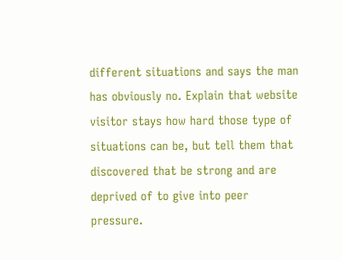different situations and says the man has obviously no. Explain that website visitor stays how hard those type of situations can be, but tell them that discovered that be strong and are deprived of to give into peer pressure.